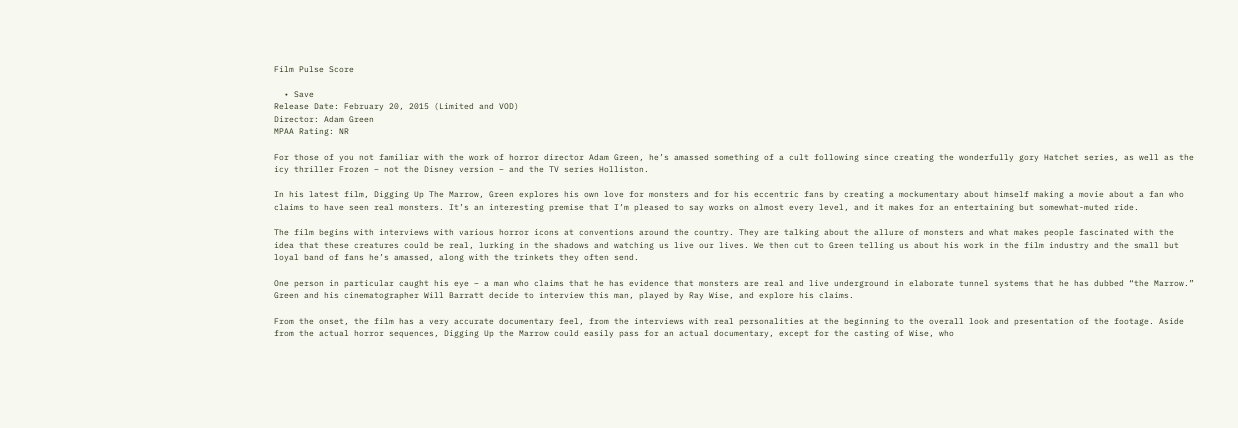Film Pulse Score

  • Save
Release Date: February 20, 2015 (Limited and VOD)
Director: Adam Green
MPAA Rating: NR

For those of you not familiar with the work of horror director Adam Green, he’s amassed something of a cult following since creating the wonderfully gory Hatchet series, as well as the icy thriller Frozen – not the Disney version – and the TV series Holliston.

In his latest film, Digging Up The Marrow, Green explores his own love for monsters and for his eccentric fans by creating a mockumentary about himself making a movie about a fan who claims to have seen real monsters. It’s an interesting premise that I’m pleased to say works on almost every level, and it makes for an entertaining but somewhat-muted ride.

The film begins with interviews with various horror icons at conventions around the country. They are talking about the allure of monsters and what makes people fascinated with the idea that these creatures could be real, lurking in the shadows and watching us live our lives. We then cut to Green telling us about his work in the film industry and the small but loyal band of fans he’s amassed, along with the trinkets they often send.

One person in particular caught his eye – a man who claims that he has evidence that monsters are real and live underground in elaborate tunnel systems that he has dubbed “the Marrow.” Green and his cinematographer Will Barratt decide to interview this man, played by Ray Wise, and explore his claims.

From the onset, the film has a very accurate documentary feel, from the interviews with real personalities at the beginning to the overall look and presentation of the footage. Aside from the actual horror sequences, Digging Up the Marrow could easily pass for an actual documentary, except for the casting of Wise, who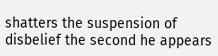shatters the suspension of disbelief the second he appears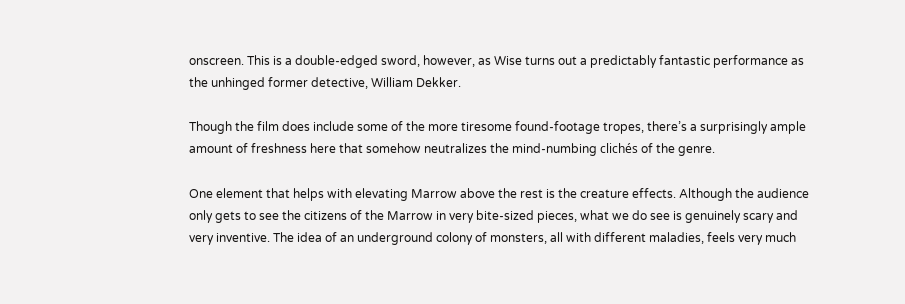onscreen. This is a double-edged sword, however, as Wise turns out a predictably fantastic performance as the unhinged former detective, William Dekker.

Though the film does include some of the more tiresome found-footage tropes, there’s a surprisingly ample amount of freshness here that somehow neutralizes the mind-numbing clichés of the genre.

One element that helps with elevating Marrow above the rest is the creature effects. Although the audience only gets to see the citizens of the Marrow in very bite-sized pieces, what we do see is genuinely scary and very inventive. The idea of an underground colony of monsters, all with different maladies, feels very much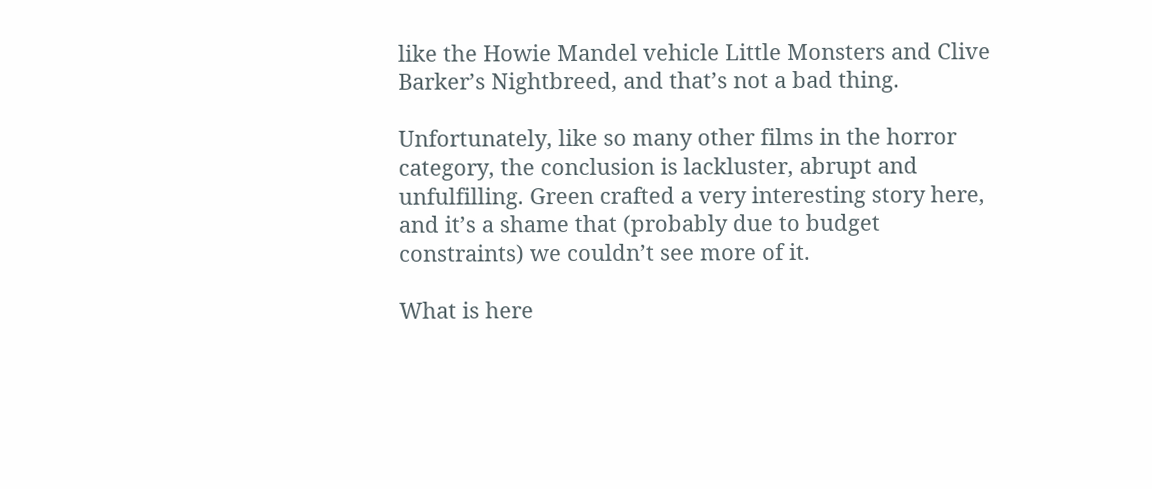like the Howie Mandel vehicle Little Monsters and Clive Barker’s Nightbreed, and that’s not a bad thing.

Unfortunately, like so many other films in the horror category, the conclusion is lackluster, abrupt and unfulfilling. Green crafted a very interesting story here, and it’s a shame that (probably due to budget constraints) we couldn’t see more of it.

What is here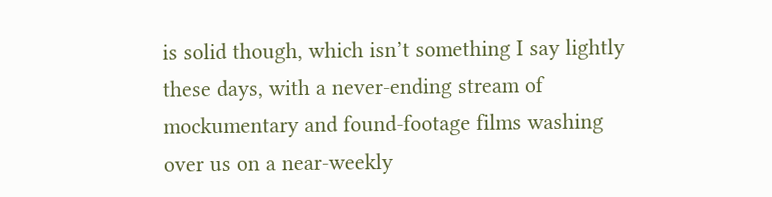is solid though, which isn’t something I say lightly these days, with a never-ending stream of mockumentary and found-footage films washing over us on a near-weekly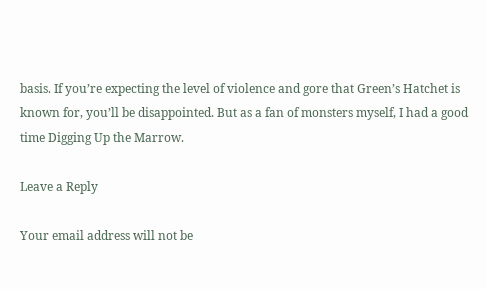basis. If you’re expecting the level of violence and gore that Green’s Hatchet is known for, you’ll be disappointed. But as a fan of monsters myself, I had a good time Digging Up the Marrow.

Leave a Reply

Your email address will not be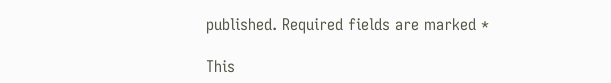published. Required fields are marked *

This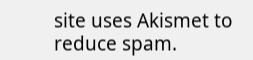site uses Akismet to reduce spam.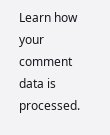Learn how your comment data is processed.